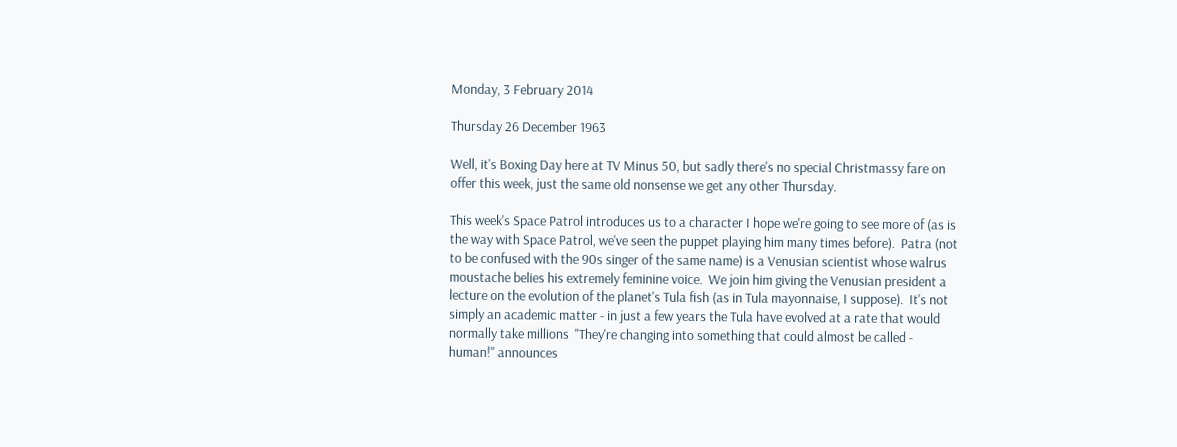Monday, 3 February 2014

Thursday 26 December 1963

Well, it's Boxing Day here at TV Minus 50, but sadly there's no special Christmassy fare on offer this week, just the same old nonsense we get any other Thursday.

This week's Space Patrol introduces us to a character I hope we're going to see more of (as is the way with Space Patrol, we've seen the puppet playing him many times before).  Patra (not to be confused with the 90s singer of the same name) is a Venusian scientist whose walrus moustache belies his extremely feminine voice.  We join him giving the Venusian president a lecture on the evolution of the planet's Tula fish (as in Tula mayonnaise, I suppose).  It's not simply an academic matter - in just a few years the Tula have evolved at a rate that would normally take millions  "They're changing into something that could almost be called - human!" announces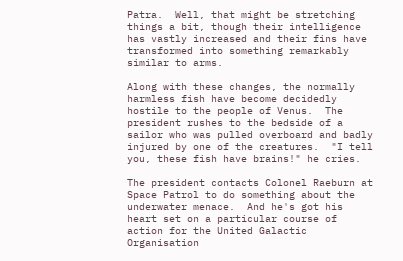Patra.  Well, that might be stretching things a bit, though their intelligence has vastly increased and their fins have transformed into something remarkably similar to arms.

Along with these changes, the normally harmless fish have become decidedly hostile to the people of Venus.  The president rushes to the bedside of a sailor who was pulled overboard and badly injured by one of the creatures.  "I tell you, these fish have brains!" he cries.

The president contacts Colonel Raeburn at Space Patrol to do something about the underwater menace.  And he's got his heart set on a particular course of action for the United Galactic Organisation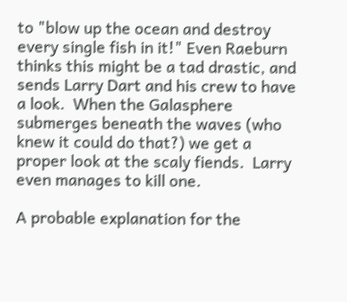to "blow up the ocean and destroy every single fish in it!" Even Raeburn thinks this might be a tad drastic, and sends Larry Dart and his crew to have a look.  When the Galasphere submerges beneath the waves (who knew it could do that?) we get a proper look at the scaly fiends.  Larry even manages to kill one.

A probable explanation for the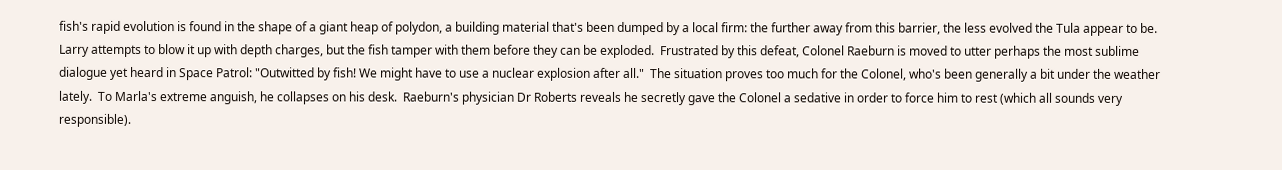fish's rapid evolution is found in the shape of a giant heap of polydon, a building material that's been dumped by a local firm: the further away from this barrier, the less evolved the Tula appear to be.  Larry attempts to blow it up with depth charges, but the fish tamper with them before they can be exploded.  Frustrated by this defeat, Colonel Raeburn is moved to utter perhaps the most sublime dialogue yet heard in Space Patrol: "Outwitted by fish! We might have to use a nuclear explosion after all."  The situation proves too much for the Colonel, who's been generally a bit under the weather lately.  To Marla's extreme anguish, he collapses on his desk.  Raeburn's physician Dr Roberts reveals he secretly gave the Colonel a sedative in order to force him to rest (which all sounds very responsible).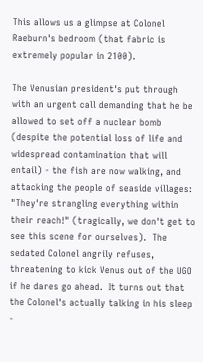This allows us a glimpse at Colonel Raeburn's bedroom (that fabric is extremely popular in 2100).

The Venusian president's put through with an urgent call demanding that he be allowed to set off a nuclear bomb (despite the potential loss of life and widespread contamination that will entail) - the fish are now walking, and attacking the people of seaside villages: "They're strangling everything within their reach!" (tragically, we don't get to see this scene for ourselves).  The sedated Colonel angrily refuses, threatening to kick Venus out of the UGO if he dares go ahead.  It turns out that the Colonel's actually talking in his sleep -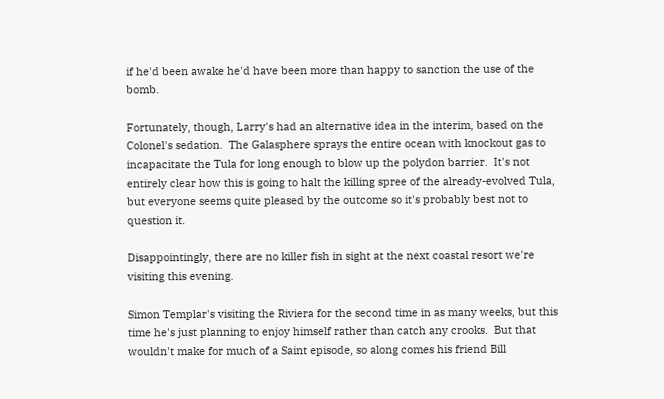if he'd been awake he'd have been more than happy to sanction the use of the bomb.

Fortunately, though, Larry's had an alternative idea in the interim, based on the Colonel's sedation.  The Galasphere sprays the entire ocean with knockout gas to incapacitate the Tula for long enough to blow up the polydon barrier.  It's not entirely clear how this is going to halt the killing spree of the already-evolved Tula, but everyone seems quite pleased by the outcome so it's probably best not to question it.

Disappointingly, there are no killer fish in sight at the next coastal resort we're visiting this evening.

Simon Templar's visiting the Riviera for the second time in as many weeks, but this time he's just planning to enjoy himself rather than catch any crooks.  But that wouldn't make for much of a Saint episode, so along comes his friend Bill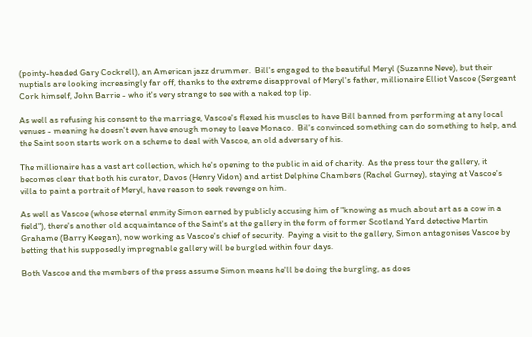(pointy-headed Gary Cockrell), an American jazz drummer.  Bill's engaged to the beautiful Meryl (Suzanne Neve), but their nuptials are looking increasingly far off, thanks to the extreme disapproval of Meryl's father, millionaire Elliot Vascoe (Sergeant Cork himself, John Barrie - who it's very strange to see with a naked top lip.

As well as refusing his consent to the marriage, Vascoe's flexed his muscles to have Bill banned from performing at any local venues - meaning he doesn't even have enough money to leave Monaco.  Bil's convinced something can do something to help, and the Saint soon starts work on a scheme to deal with Vascoe, an old adversary of his.

The millionaire has a vast art collection, which he's opening to the public in aid of charity.  As the press tour the gallery, it becomes clear that both his curator, Davos (Henry Vidon) and artist Delphine Chambers (Rachel Gurney), staying at Vascoe's villa to paint a portrait of Meryl, have reason to seek revenge on him.

As well as Vascoe (whose eternal enmity Simon earned by publicly accusing him of "knowing as much about art as a cow in a field"), there's another old acquaintance of the Saint's at the gallery in the form of former Scotland Yard detective Martin Grahame (Barry Keegan), now working as Vascoe's chief of security.  Paying a visit to the gallery, Simon antagonises Vascoe by betting that his supposedly impregnable gallery will be burgled within four days.

Both Vascoe and the members of the press assume Simon means he'll be doing the burgling, as does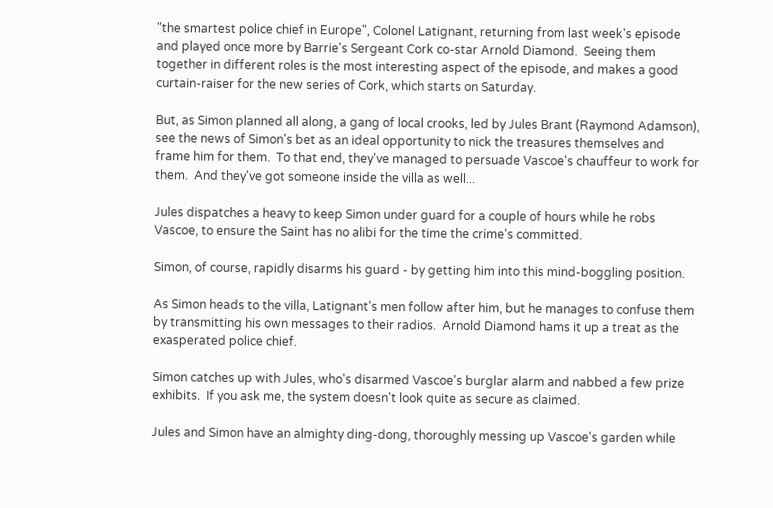"the smartest police chief in Europe", Colonel Latignant, returning from last week's episode and played once more by Barrie's Sergeant Cork co-star Arnold Diamond.  Seeing them together in different roles is the most interesting aspect of the episode, and makes a good curtain-raiser for the new series of Cork, which starts on Saturday.

But, as Simon planned all along, a gang of local crooks, led by Jules Brant (Raymond Adamson), see the news of Simon's bet as an ideal opportunity to nick the treasures themselves and frame him for them.  To that end, they've managed to persuade Vascoe's chauffeur to work for them.  And they've got someone inside the villa as well...

Jules dispatches a heavy to keep Simon under guard for a couple of hours while he robs Vascoe, to ensure the Saint has no alibi for the time the crime's committed.

Simon, of course, rapidly disarms his guard - by getting him into this mind-boggling position.

As Simon heads to the villa, Latignant's men follow after him, but he manages to confuse them by transmitting his own messages to their radios.  Arnold Diamond hams it up a treat as the exasperated police chief.

Simon catches up with Jules, who's disarmed Vascoe's burglar alarm and nabbed a few prize exhibits.  If you ask me, the system doesn't look quite as secure as claimed.

Jules and Simon have an almighty ding-dong, thoroughly messing up Vascoe's garden while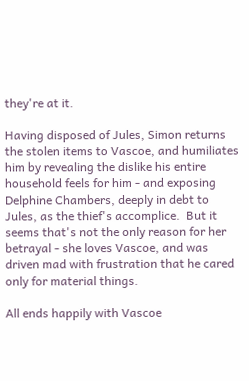they're at it.

Having disposed of Jules, Simon returns the stolen items to Vascoe, and humiliates him by revealing the dislike his entire household feels for him - and exposing Delphine Chambers, deeply in debt to Jules, as the thief's accomplice.  But it seems that's not the only reason for her betrayal - she loves Vascoe, and was driven mad with frustration that he cared only for material things.

All ends happily with Vascoe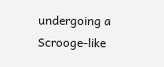undergoing a Scrooge-like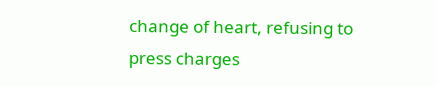change of heart, refusing to press charges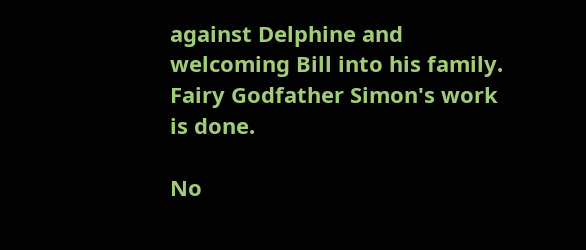against Delphine and welcoming Bill into his family.  Fairy Godfather Simon's work is done.

No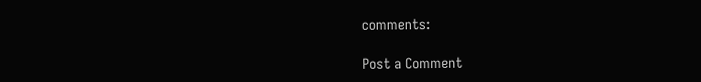comments:

Post a Comment